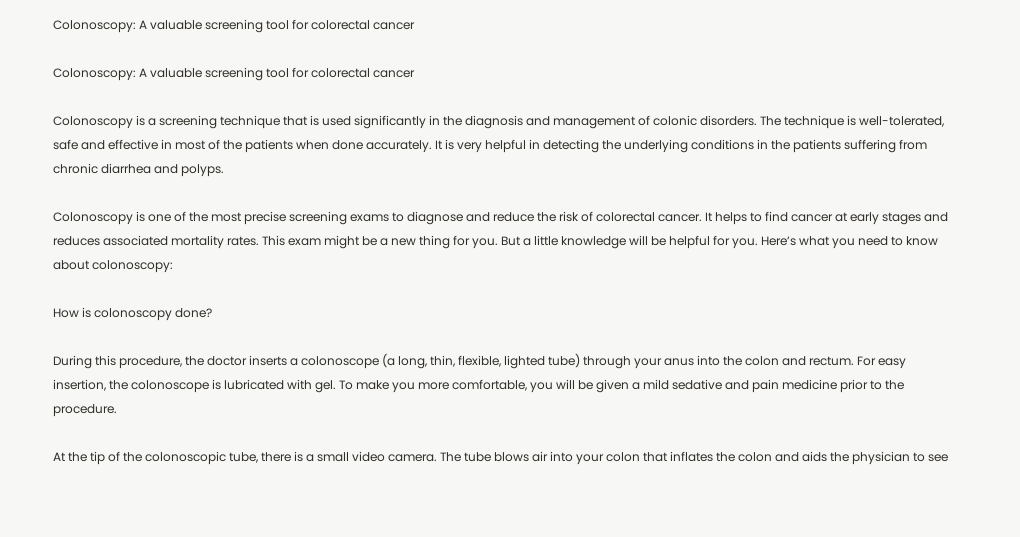Colonoscopy: A valuable screening tool for colorectal cancer

Colonoscopy: A valuable screening tool for colorectal cancer

Colonoscopy is a screening technique that is used significantly in the diagnosis and management of colonic disorders. The technique is well-tolerated, safe and effective in most of the patients when done accurately. It is very helpful in detecting the underlying conditions in the patients suffering from chronic diarrhea and polyps.

Colonoscopy is one of the most precise screening exams to diagnose and reduce the risk of colorectal cancer. It helps to find cancer at early stages and reduces associated mortality rates. This exam might be a new thing for you. But a little knowledge will be helpful for you. Here’s what you need to know about colonoscopy:

How is colonoscopy done?

During this procedure, the doctor inserts a colonoscope (a long, thin, flexible, lighted tube) through your anus into the colon and rectum. For easy insertion, the colonoscope is lubricated with gel. To make you more comfortable, you will be given a mild sedative and pain medicine prior to the procedure.

At the tip of the colonoscopic tube, there is a small video camera. The tube blows air into your colon that inflates the colon and aids the physician to see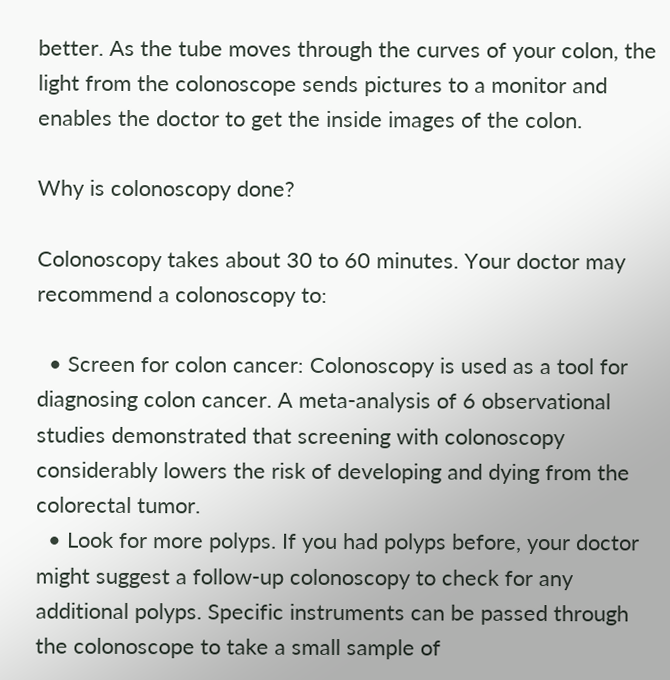better. As the tube moves through the curves of your colon, the light from the colonoscope sends pictures to a monitor and enables the doctor to get the inside images of the colon.

Why is colonoscopy done?

Colonoscopy takes about 30 to 60 minutes. Your doctor may recommend a colonoscopy to:

  • Screen for colon cancer: Colonoscopy is used as a tool for diagnosing colon cancer. A meta-analysis of 6 observational studies demonstrated that screening with colonoscopy considerably lowers the risk of developing and dying from the colorectal tumor.
  • Look for more polyps. If you had polyps before, your doctor might suggest a follow-up colonoscopy to check for any additional polyps. Specific instruments can be passed through the colonoscope to take a small sample of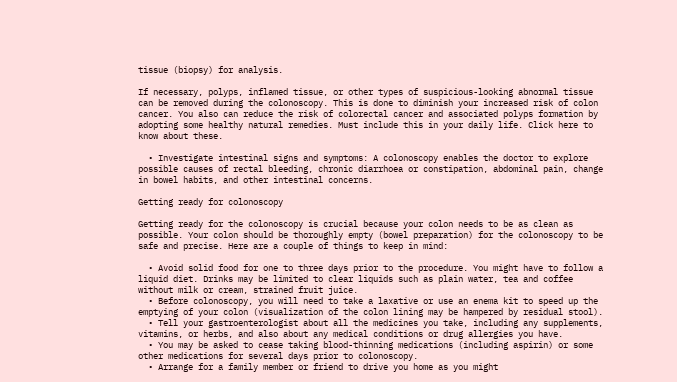tissue (biopsy) for analysis.

If necessary, polyps, inflamed tissue, or other types of suspicious-looking abnormal tissue can be removed during the colonoscopy. This is done to diminish your increased risk of colon cancer. You also can reduce the risk of colorectal cancer and associated polyps formation by adopting some healthy natural remedies. Must include this in your daily life. Click here to know about these.

  • Investigate intestinal signs and symptoms: A colonoscopy enables the doctor to explore possible causes of rectal bleeding, chronic diarrhoea or constipation, abdominal pain, change in bowel habits, and other intestinal concerns.

Getting ready for colonoscopy

Getting ready for the colonoscopy is crucial because your colon needs to be as clean as possible. Your colon should be thoroughly empty (bowel preparation) for the colonoscopy to be safe and precise. Here are a couple of things to keep in mind:

  • Avoid solid food for one to three days prior to the procedure. You might have to follow a liquid diet. Drinks may be limited to clear liquids such as plain water, tea and coffee without milk or cream, strained fruit juice.
  • Before colonoscopy, you will need to take a laxative or use an enema kit to speed up the emptying of your colon (visualization of the colon lining may be hampered by residual stool).
  • Tell your gastroenterologist about all the medicines you take, including any supplements, vitamins, or herbs, and also about any medical conditions or drug allergies you have.
  • You may be asked to cease taking blood-thinning medications (including aspirin) or some other medications for several days prior to colonoscopy.
  • Arrange for a family member or friend to drive you home as you might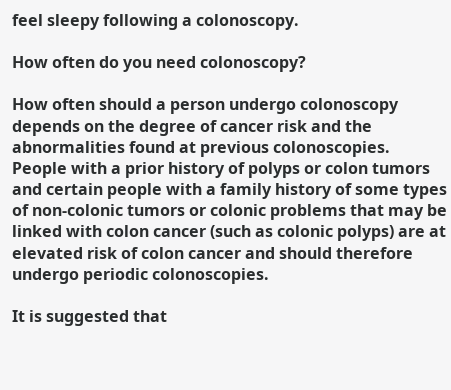feel sleepy following a colonoscopy.

How often do you need colonoscopy?

How often should a person undergo colonoscopy depends on the degree of cancer risk and the abnormalities found at previous colonoscopies. People with a prior history of polyps or colon tumors and certain people with a family history of some types of non-colonic tumors or colonic problems that may be linked with colon cancer (such as colonic polyps) are at elevated risk of colon cancer and should therefore undergo periodic colonoscopies.

It is suggested that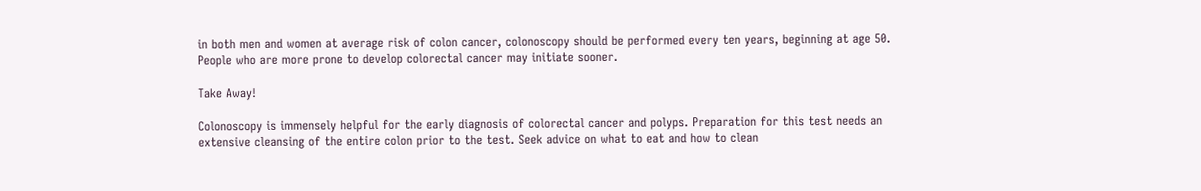in both men and women at average risk of colon cancer, colonoscopy should be performed every ten years, beginning at age 50. People who are more prone to develop colorectal cancer may initiate sooner.

Take Away!

Colonoscopy is immensely helpful for the early diagnosis of colorectal cancer and polyps. Preparation for this test needs an extensive cleansing of the entire colon prior to the test. Seek advice on what to eat and how to clean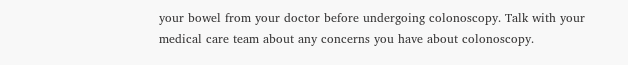your bowel from your doctor before undergoing colonoscopy. Talk with your medical care team about any concerns you have about colonoscopy.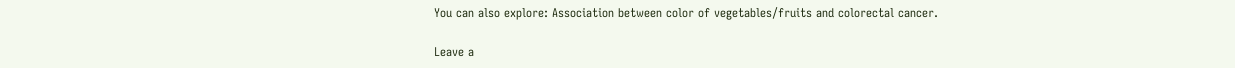You can also explore: Association between color of vegetables/fruits and colorectal cancer.

Leave a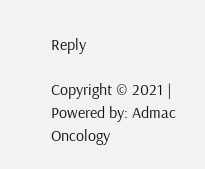Reply

Copyright © 2021 | Powered by: Admac Oncology